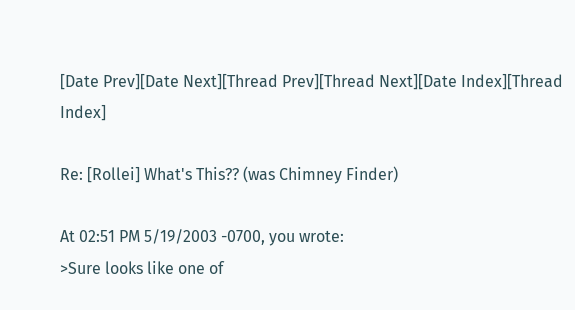[Date Prev][Date Next][Thread Prev][Thread Next][Date Index][Thread Index]

Re: [Rollei] What's This?? (was Chimney Finder)

At 02:51 PM 5/19/2003 -0700, you wrote:
>Sure looks like one of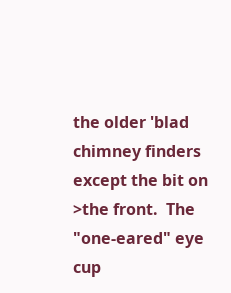the older 'blad chimney finders except the bit on
>the front.  The "one-eared" eye cup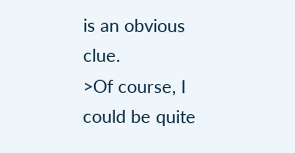is an obvious clue.
>Of course, I could be quite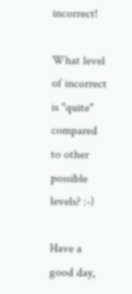incorrect!

What level of incorrect is "quite" compared to other possible levels? :-)

Have a good day,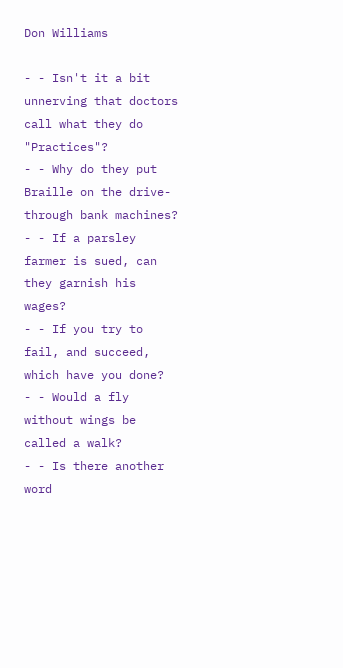Don Williams

- - Isn't it a bit unnerving that doctors call what they do "Practices"?
- - Why do they put Braille on the drive-through bank machines?
- - If a parsley farmer is sued, can they garnish his wages?
- - If you try to fail, and succeed, which have you done?
- - Would a fly without wings be called a walk?
- - Is there another word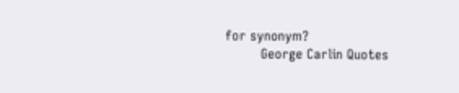for synonym?
         George Carlin Quotes